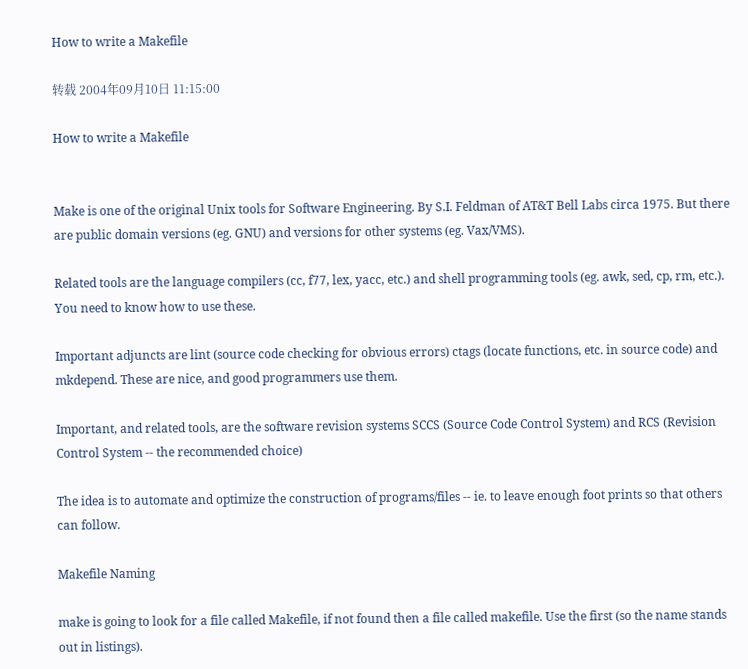How to write a Makefile

转载 2004年09月10日 11:15:00

How to write a Makefile


Make is one of the original Unix tools for Software Engineering. By S.I. Feldman of AT&T Bell Labs circa 1975. But there are public domain versions (eg. GNU) and versions for other systems (eg. Vax/VMS).

Related tools are the language compilers (cc, f77, lex, yacc, etc.) and shell programming tools (eg. awk, sed, cp, rm, etc.). You need to know how to use these.

Important adjuncts are lint (source code checking for obvious errors) ctags (locate functions, etc. in source code) and mkdepend. These are nice, and good programmers use them.

Important, and related tools, are the software revision systems SCCS (Source Code Control System) and RCS (Revision Control System -- the recommended choice)

The idea is to automate and optimize the construction of programs/files -- ie. to leave enough foot prints so that others can follow.

Makefile Naming

make is going to look for a file called Makefile, if not found then a file called makefile. Use the first (so the name stands out in listings).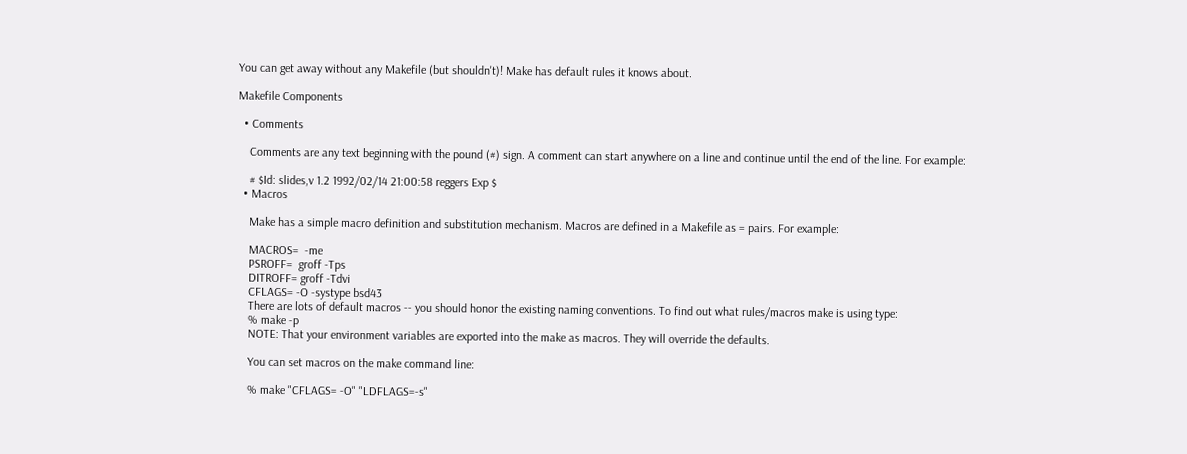You can get away without any Makefile (but shouldn't)! Make has default rules it knows about.

Makefile Components

  • Comments

    Comments are any text beginning with the pound (#) sign. A comment can start anywhere on a line and continue until the end of the line. For example:

    # $Id: slides,v 1.2 1992/02/14 21:00:58 reggers Exp $
  • Macros

    Make has a simple macro definition and substitution mechanism. Macros are defined in a Makefile as = pairs. For example:

    MACROS=  -me
    PSROFF=  groff -Tps
    DITROFF= groff -Tdvi
    CFLAGS= -O -systype bsd43
    There are lots of default macros -- you should honor the existing naming conventions. To find out what rules/macros make is using type:
    % make -p
    NOTE: That your environment variables are exported into the make as macros. They will override the defaults.

    You can set macros on the make command line:

    % make "CFLAGS= -O" "LDFLAGS=-s"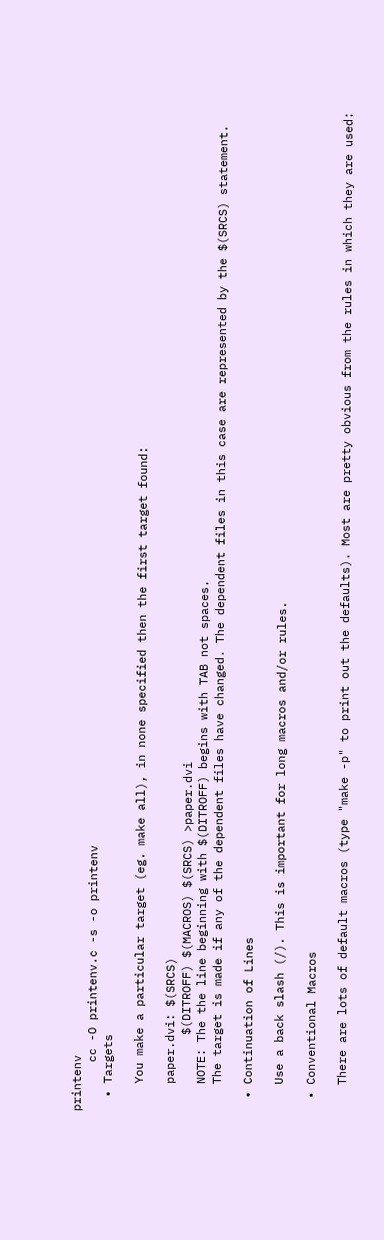printenv
       cc -O printenv.c -s -o printenv
  • Targets

    You make a particular target (eg. make all), in none specified then the first target found:

    paper.dvi: $(SRCS)
           $(DITROFF) $(MACROS) $(SRCS) >paper.dvi
    NOTE: The the line beginning with $(DITROFF) begins with TAB not spaces.
    The target is made if any of the dependent files have changed. The dependent files in this case are represented by the $(SRCS) statement.

  • Continuation of Lines

    Use a back slash (/). This is important for long macros and/or rules.

  • Conventional Macros

    There are lots of default macros (type "make -p" to print out the defaults). Most are pretty obvious from the rules in which they are used: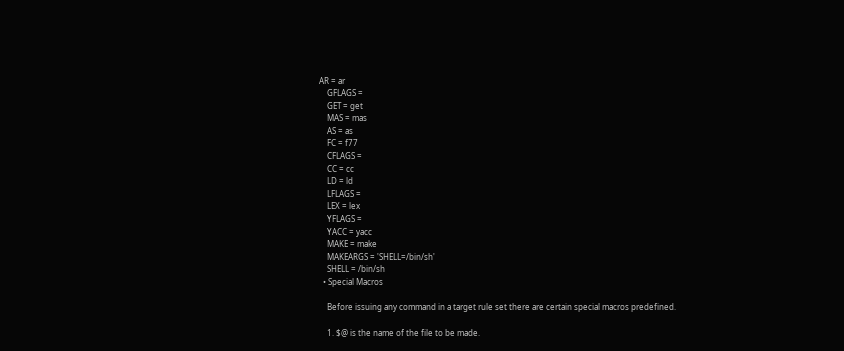AR = ar
    GFLAGS =
    GET = get
    MAS = mas
    AS = as
    FC = f77
    CFLAGS =
    CC = cc
    LD = ld
    LFLAGS =
    LEX = lex
    YFLAGS =
    YACC = yacc
    MAKE = make
    MAKEARGS = 'SHELL=/bin/sh'
    SHELL = /bin/sh
  • Special Macros

    Before issuing any command in a target rule set there are certain special macros predefined.

    1. $@ is the name of the file to be made.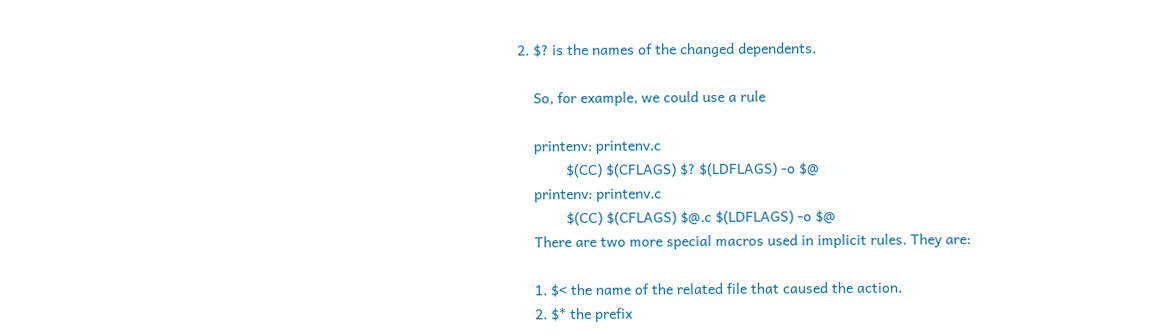2. $? is the names of the changed dependents.

    So, for example, we could use a rule

    printenv: printenv.c
            $(CC) $(CFLAGS) $? $(LDFLAGS) -o $@
    printenv: printenv.c
            $(CC) $(CFLAGS) $@.c $(LDFLAGS) -o $@
    There are two more special macros used in implicit rules. They are:

    1. $< the name of the related file that caused the action.
    2. $* the prefix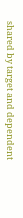shared by target and dependent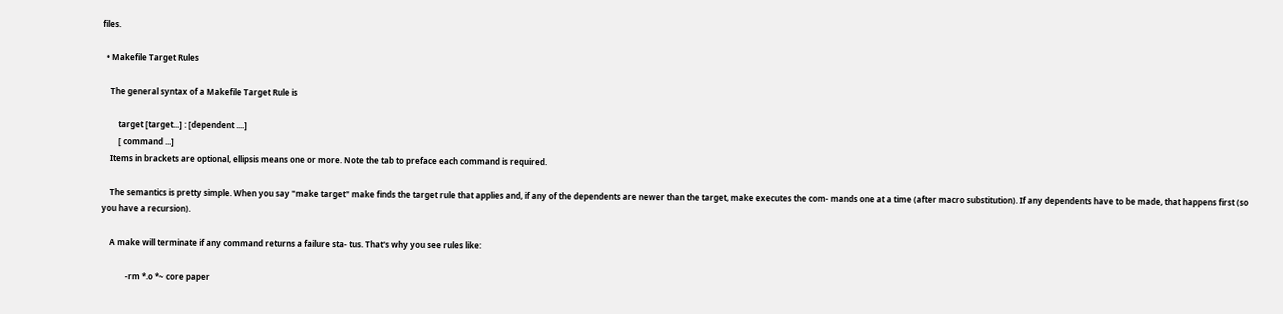files.

  • Makefile Target Rules

    The general syntax of a Makefile Target Rule is

        target [target...] : [dependent ....]
        [ command ...]
    Items in brackets are optional, ellipsis means one or more. Note the tab to preface each command is required.

    The semantics is pretty simple. When you say "make target" make finds the target rule that applies and, if any of the dependents are newer than the target, make executes the com- mands one at a time (after macro substitution). If any dependents have to be made, that happens first (so you have a recursion).

    A make will terminate if any command returns a failure sta- tus. That's why you see rules like:

            -rm *.o *~ core paper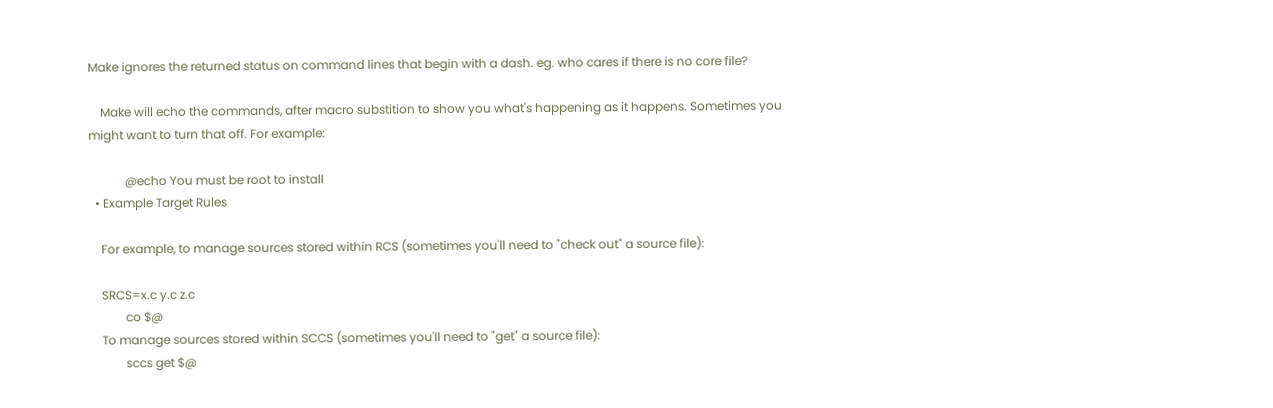Make ignores the returned status on command lines that begin with a dash. eg. who cares if there is no core file?

    Make will echo the commands, after macro substition to show you what's happening as it happens. Sometimes you might want to turn that off. For example:

            @echo You must be root to install
  • Example Target Rules

    For example, to manage sources stored within RCS (sometimes you'll need to "check out" a source file):

    SRCS=x.c y.c z.c
            co $@
    To manage sources stored within SCCS (sometimes you'll need to "get" a source file):
            sccs get $@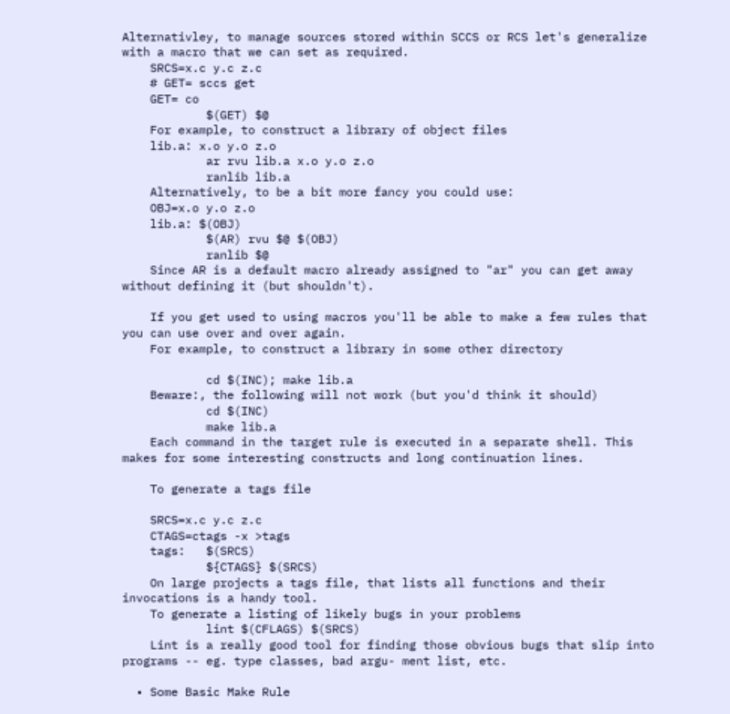Alternativley, to manage sources stored within SCCS or RCS let's generalize with a macro that we can set as required.
    SRCS=x.c y.c z.c
    # GET= sccs get
    GET= co
            $(GET) $@
    For example, to construct a library of object files
    lib.a: x.o y.o z.o
            ar rvu lib.a x.o y.o z.o
            ranlib lib.a
    Alternatively, to be a bit more fancy you could use:
    OBJ=x.o y.o z.o
    lib.a: $(OBJ)
            $(AR) rvu $@ $(OBJ)
            ranlib $@
    Since AR is a default macro already assigned to "ar" you can get away without defining it (but shouldn't).

    If you get used to using macros you'll be able to make a few rules that you can use over and over again.
    For example, to construct a library in some other directory

            cd $(INC); make lib.a
    Beware:, the following will not work (but you'd think it should)
            cd $(INC)
            make lib.a
    Each command in the target rule is executed in a separate shell. This makes for some interesting constructs and long continuation lines.

    To generate a tags file

    SRCS=x.c y.c z.c
    CTAGS=ctags -x >tags
    tags:   $(SRCS)
            ${CTAGS} $(SRCS)
    On large projects a tags file, that lists all functions and their invocations is a handy tool.
    To generate a listing of likely bugs in your problems
            lint $(CFLAGS) $(SRCS)
    Lint is a really good tool for finding those obvious bugs that slip into programs -- eg. type classes, bad argu- ment list, etc.

  • Some Basic Make Rule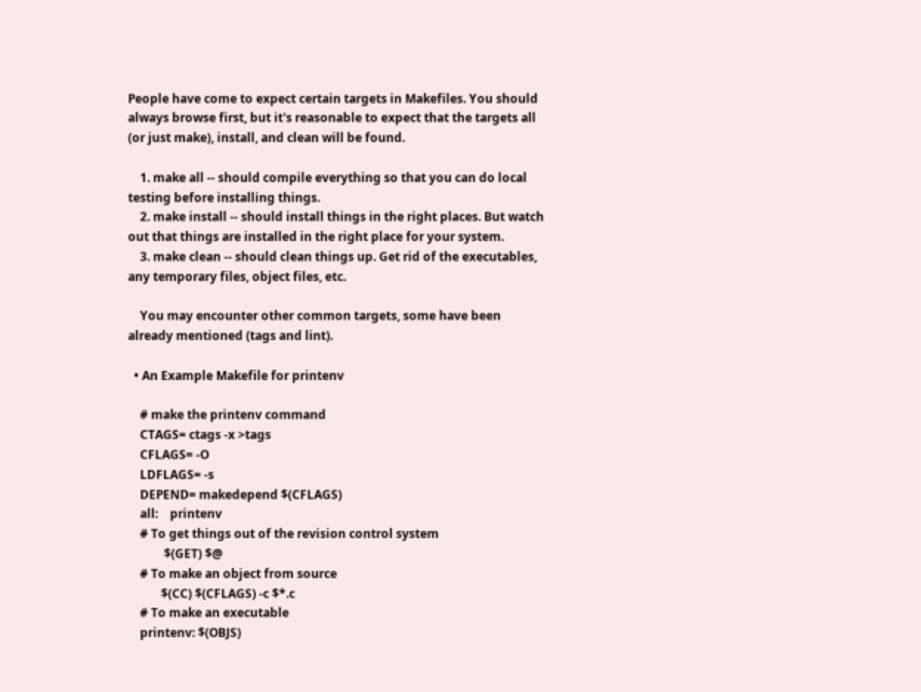People have come to expect certain targets in Makefiles. You should always browse first, but it's reasonable to expect that the targets all (or just make), install, and clean will be found.

    1. make all -- should compile everything so that you can do local testing before installing things.
    2. make install -- should install things in the right places. But watch out that things are installed in the right place for your system.
    3. make clean -- should clean things up. Get rid of the executables, any temporary files, object files, etc.

    You may encounter other common targets, some have been already mentioned (tags and lint).

  • An Example Makefile for printenv

    # make the printenv command
    CTAGS= ctags -x >tags
    CFLAGS= -O
    LDFLAGS= -s
    DEPEND= makedepend $(CFLAGS)
    all:    printenv
    # To get things out of the revision control system
            $(GET) $@
    # To make an object from source
           $(CC) $(CFLAGS) -c $*.c
    # To make an executable
    printenv: $(OBJS)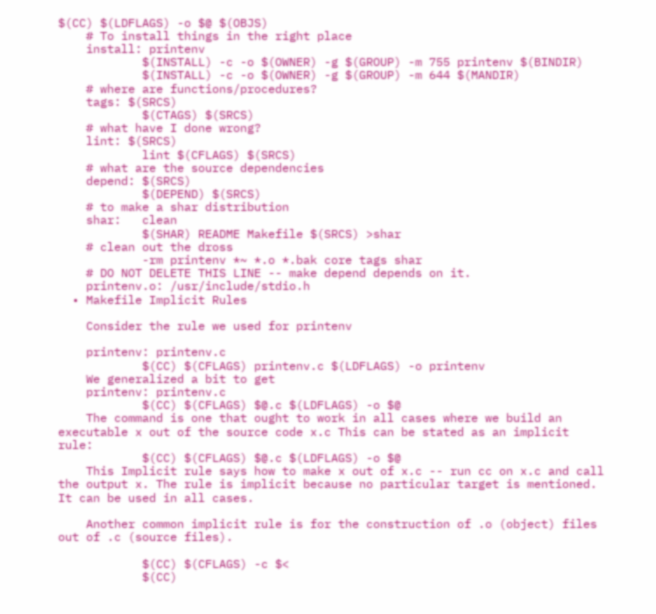$(CC) $(LDFLAGS) -o $@ $(OBJS)
    # To install things in the right place
    install: printenv
            $(INSTALL) -c -o $(OWNER) -g $(GROUP) -m 755 printenv $(BINDIR)
            $(INSTALL) -c -o $(OWNER) -g $(GROUP) -m 644 $(MANDIR)
    # where are functions/procedures?
    tags: $(SRCS)
            $(CTAGS) $(SRCS)
    # what have I done wrong?
    lint: $(SRCS)
            lint $(CFLAGS) $(SRCS)
    # what are the source dependencies
    depend: $(SRCS)
            $(DEPEND) $(SRCS)
    # to make a shar distribution
    shar:   clean
            $(SHAR) README Makefile $(SRCS) >shar
    # clean out the dross
            -rm printenv *~ *.o *.bak core tags shar
    # DO NOT DELETE THIS LINE -- make depend depends on it.
    printenv.o: /usr/include/stdio.h
  • Makefile Implicit Rules

    Consider the rule we used for printenv

    printenv: printenv.c
            $(CC) $(CFLAGS) printenv.c $(LDFLAGS) -o printenv
    We generalized a bit to get
    printenv: printenv.c
            $(CC) $(CFLAGS) $@.c $(LDFLAGS) -o $@
    The command is one that ought to work in all cases where we build an executable x out of the source code x.c This can be stated as an implicit rule:
            $(CC) $(CFLAGS) $@.c $(LDFLAGS) -o $@
    This Implicit rule says how to make x out of x.c -- run cc on x.c and call the output x. The rule is implicit because no particular target is mentioned. It can be used in all cases.

    Another common implicit rule is for the construction of .o (object) files out of .c (source files).

            $(CC) $(CFLAGS) -c $<
            $(CC)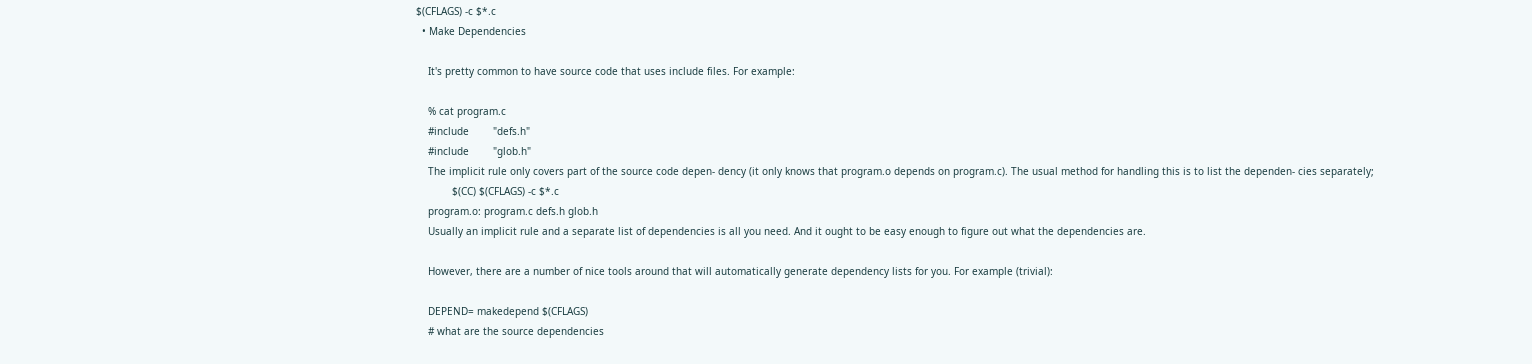$(CFLAGS) -c $*.c
  • Make Dependencies

    It's pretty common to have source code that uses include files. For example:

    % cat program.c
    #include        "defs.h"
    #include        "glob.h"
    The implicit rule only covers part of the source code depen- dency (it only knows that program.o depends on program.c). The usual method for handling this is to list the dependen- cies separately;
            $(CC) $(CFLAGS) -c $*.c
    program.o: program.c defs.h glob.h
    Usually an implicit rule and a separate list of dependencies is all you need. And it ought to be easy enough to figure out what the dependencies are.

    However, there are a number of nice tools around that will automatically generate dependency lists for you. For example (trivial):

    DEPEND= makedepend $(CFLAGS)
    # what are the source dependencies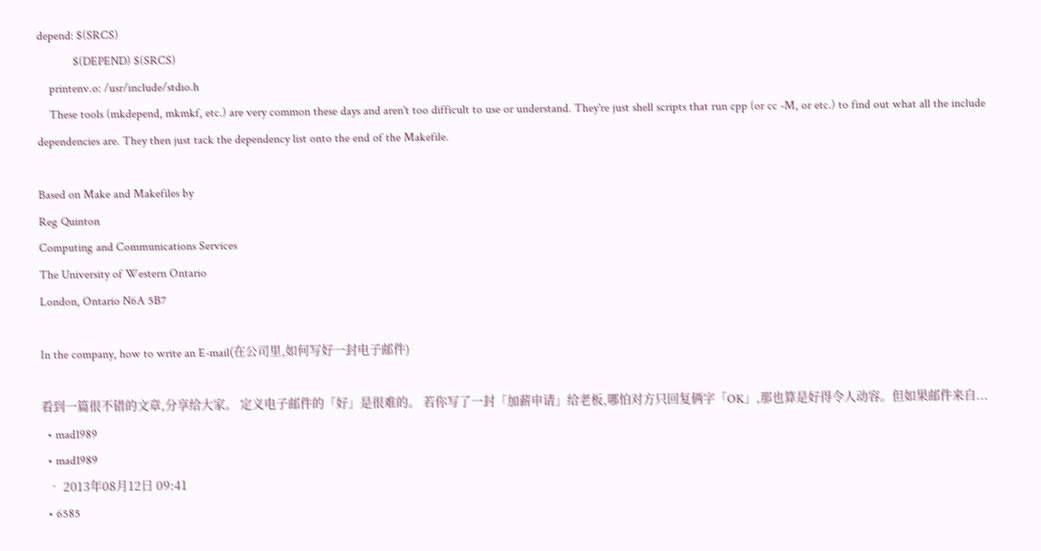depend: $(SRCS)
            $(DEPEND) $(SRCS)
    printenv.o: /usr/include/stdio.h
    These tools (mkdepend, mkmkf, etc.) are very common these days and aren't too difficult to use or understand. They're just shell scripts that run cpp (or cc -M, or etc.) to find out what all the include dependencies are. They then just tack the dependency list onto the end of the Makefile.

Based on Make and Makefiles by
Reg Quinton
Computing and Communications Services
The University of Western Ontario
London, Ontario N6A 5B7

In the company, how to write an E-mail(在公司里,如何写好一封电子邮件)

看到一篇很不错的文章,分享给大家。 定义电子邮件的「好」是很难的。 若你写了一封「加薪申请」给老板,哪怕对方只回复俩字「OK」,那也算是好得令人动容。但如果邮件来自...
  • mad1989
  • mad1989
  • 2013年08月12日 09:41
  • 6585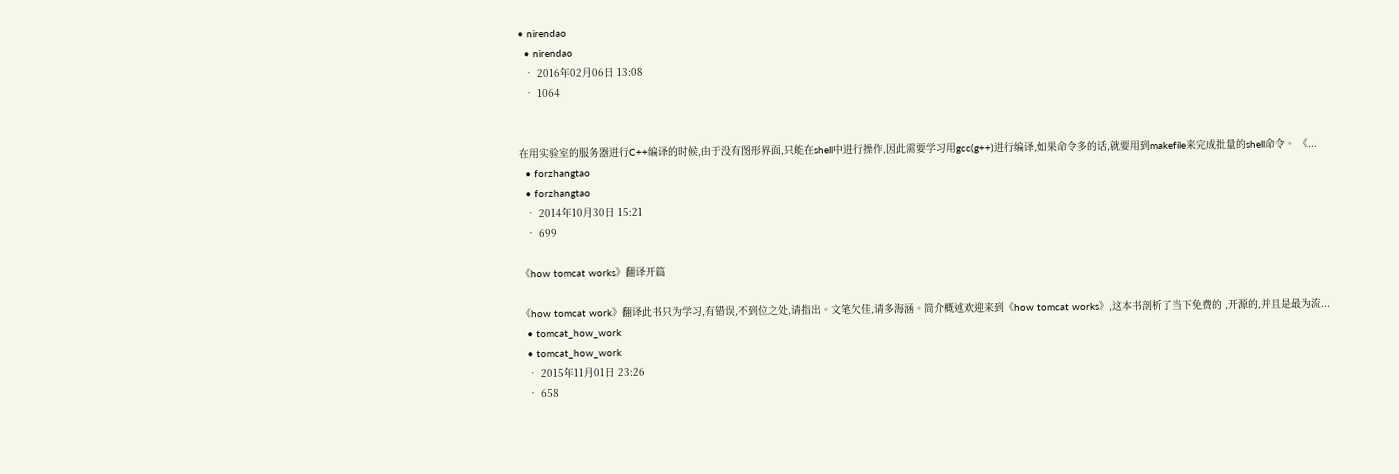• nirendao
  • nirendao
  • 2016年02月06日 13:08
  • 1064


在用实验室的服务器进行C++编译的时候,由于没有图形界面,只能在shell中进行操作,因此需要学习用gcc(g++)进行编译,如果命令多的话,就要用到makefile来完成批量的shell命令。 《...
  • forzhangtao
  • forzhangtao
  • 2014年10月30日 15:21
  • 699

《how tomcat works》翻译开篇

《how tomcat work》翻译此书只为学习,有错误,不到位之处,请指出。文笔欠佳,请多海涵。简介概述欢迎来到《how tomcat works》,这本书剖析了当下免费的 ,开源的,并且是最为流...
  • tomcat_how_work
  • tomcat_how_work
  • 2015年11月01日 23:26
  • 658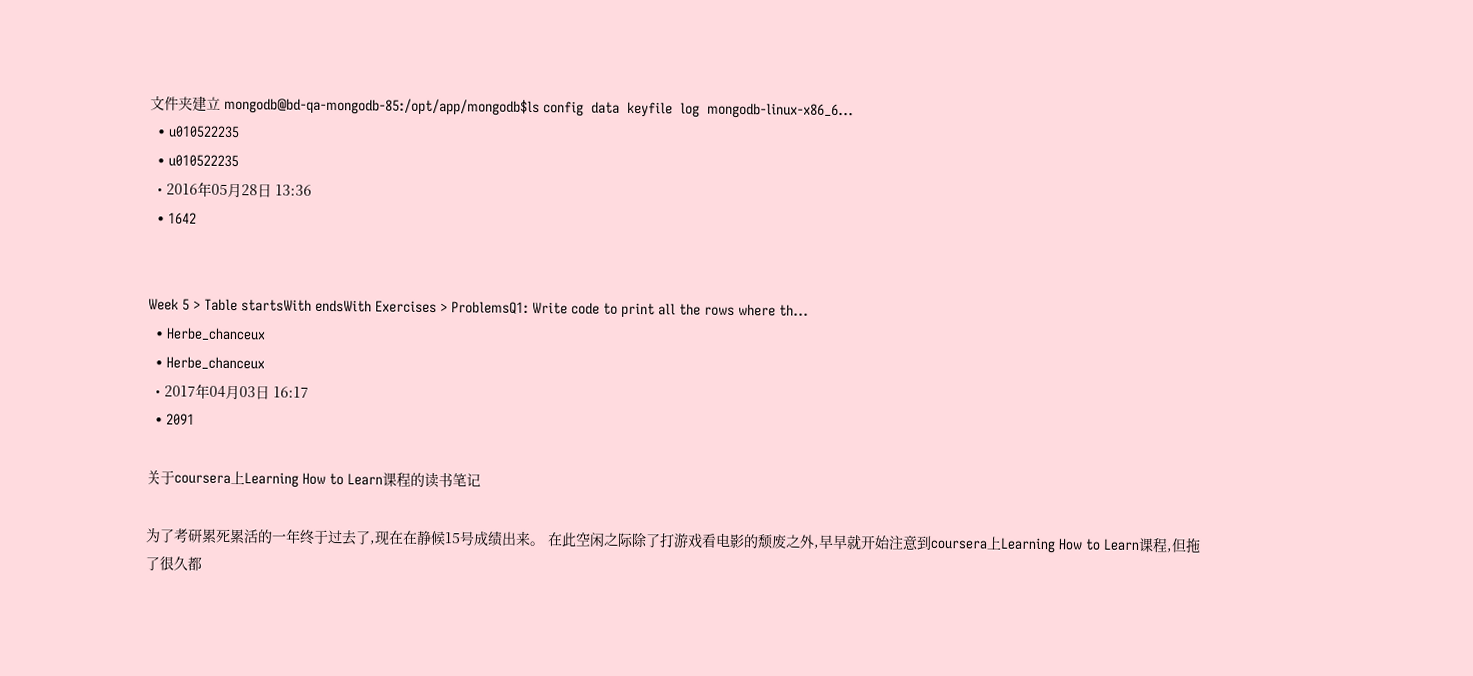文件夹建立 mongodb@bd-qa-mongodb-85:/opt/app/mongodb$ls config  data  keyfile  log  mongodb-linux-x86_6...
  • u010522235
  • u010522235
  • 2016年05月28日 13:36
  • 1642


Week 5 > Table startsWith endsWith Exercises > ProblemsQ1: Write code to print all the rows where th...
  • Herbe_chanceux
  • Herbe_chanceux
  • 2017年04月03日 16:17
  • 2091

关于coursera上Learning How to Learn课程的读书笔记

为了考研累死累活的一年终于过去了,现在在静候15号成绩出来。 在此空闲之际除了打游戏看电影的颓废之外,早早就开始注意到coursera上Learning How to Learn课程,但拖了很久都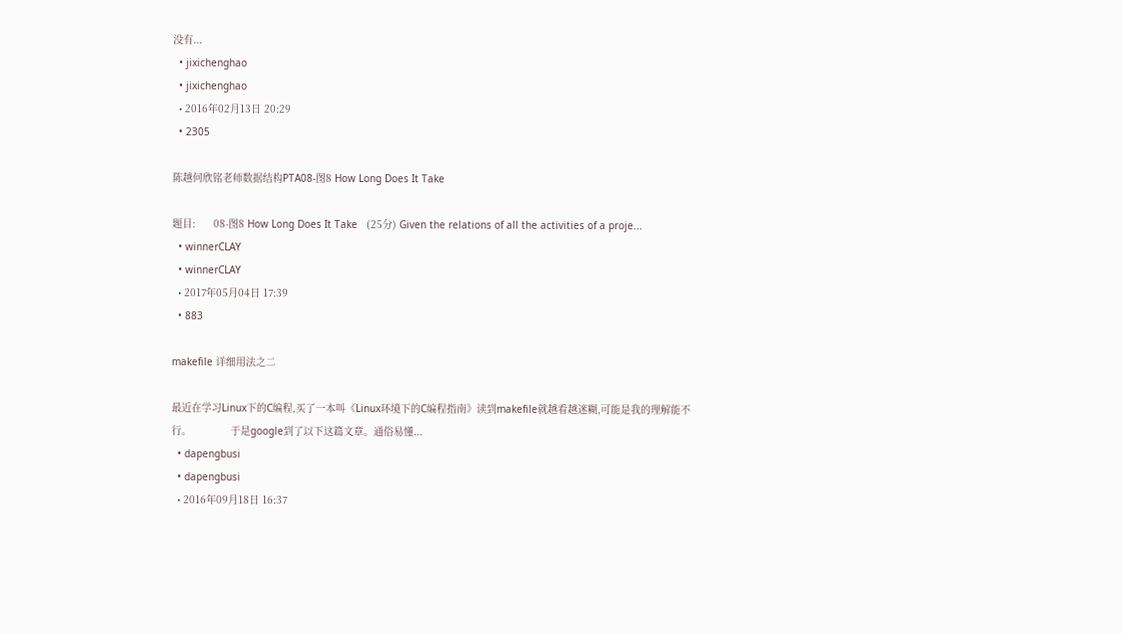没有...
  • jixichenghao
  • jixichenghao
  • 2016年02月13日 20:29
  • 2305

陈越何欣铭老师数据结构PTA08-图8 How Long Does It Take

题目:      08-图8 How Long Does It Take   (25分) Given the relations of all the activities of a proje...
  • winnerCLAY
  • winnerCLAY
  • 2017年05月04日 17:39
  • 883

makefile 详细用法之二

最近在学习Linux下的C编程,买了一本叫《Linux环境下的C编程指南》读到makefile就越看越迷糊,可能是我的理解能不行。             于是google到了以下这篇文章。通俗易懂...
  • dapengbusi
  • dapengbusi
  • 2016年09月18日 16:37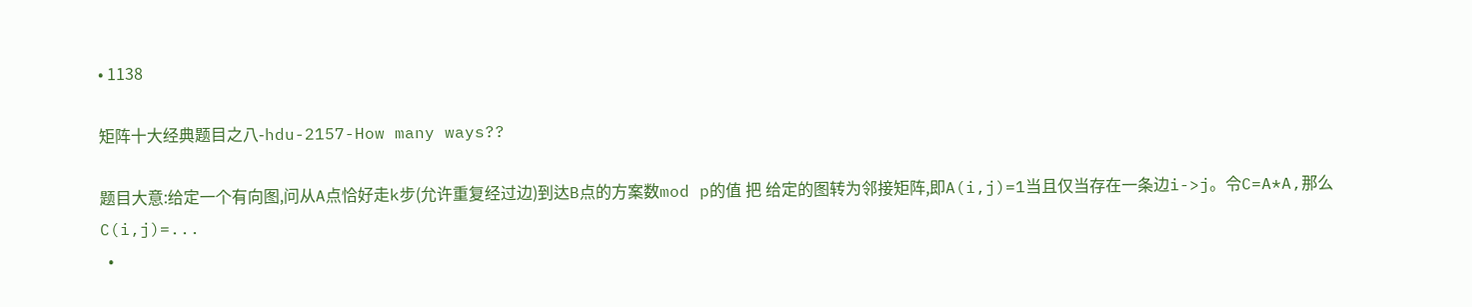• 1138

矩阵十大经典题目之八-hdu-2157-How many ways??

题目大意:给定一个有向图,问从A点恰好走k步(允许重复经过边)到达B点的方案数mod p的值 把 给定的图转为邻接矩阵,即A(i,j)=1当且仅当存在一条边i->j。令C=A*A,那么C(i,j)=...
  •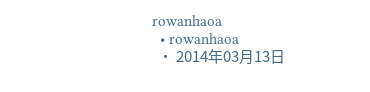rowanhaoa
  • rowanhaoa
  • 2014年03月13日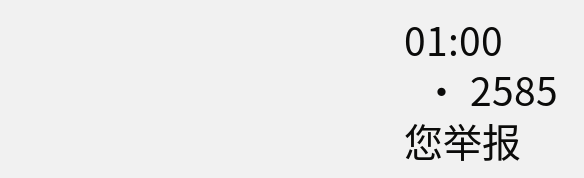01:00
  • 2585
您举报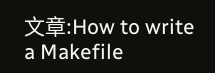文章:How to write a Makefile